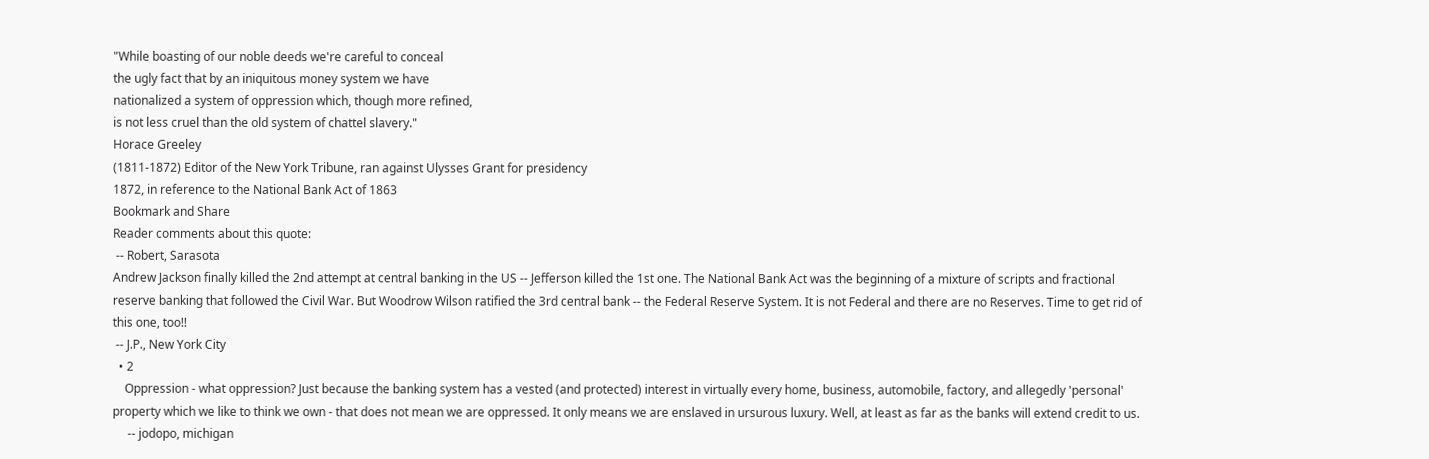"While boasting of our noble deeds we're careful to conceal
the ugly fact that by an iniquitous money system we have
nationalized a system of oppression which, though more refined,
is not less cruel than the old system of chattel slavery."
Horace Greeley
(1811-1872) Editor of the New York Tribune, ran against Ulysses Grant for presidency
1872, in reference to the National Bank Act of 1863
Bookmark and Share
Reader comments about this quote:
 -- Robert, Sarasota
Andrew Jackson finally killed the 2nd attempt at central banking in the US -- Jefferson killed the 1st one. The National Bank Act was the beginning of a mixture of scripts and fractional reserve banking that followed the Civil War. But Woodrow Wilson ratified the 3rd central bank -- the Federal Reserve System. It is not Federal and there are no Reserves. Time to get rid of this one, too!!
 -- J.P., New York City
  • 2
    Oppression - what oppression? Just because the banking system has a vested (and protected) interest in virtually every home, business, automobile, factory, and allegedly 'personal' property which we like to think we own - that does not mean we are oppressed. It only means we are enslaved in ursurous luxury. Well, at least as far as the banks will extend credit to us.
     -- jodopo, michigan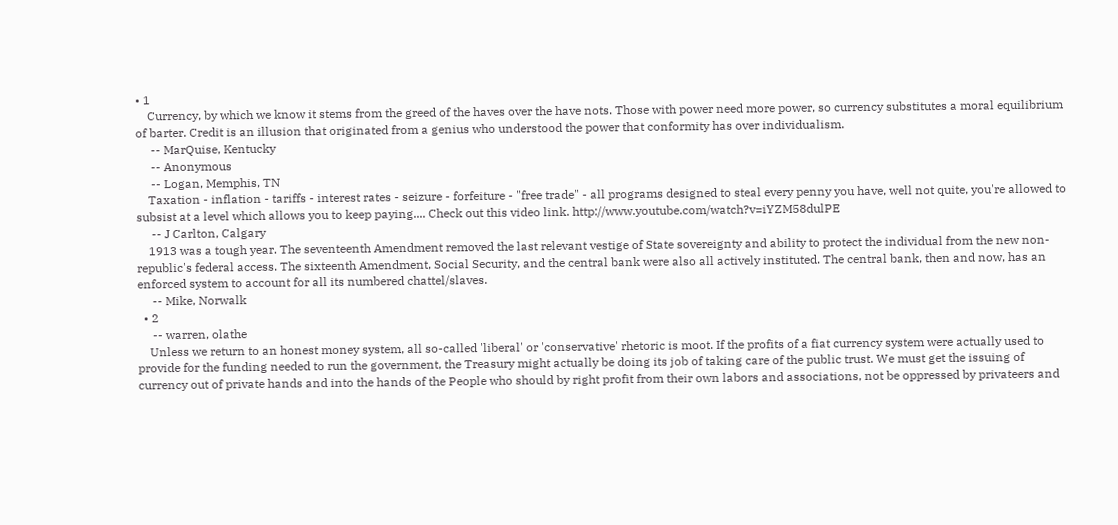• 1
    Currency, by which we know it stems from the greed of the haves over the have nots. Those with power need more power, so currency substitutes a moral equilibrium of barter. Credit is an illusion that originated from a genius who understood the power that conformity has over individualism.
     -- MarQuise, Kentucky
     -- Anonymous
     -- Logan, Memphis, TN
    Taxation - inflation - tariffs - interest rates - seizure - forfeiture - "free trade" - all programs designed to steal every penny you have, well not quite, you're allowed to subsist at a level which allows you to keep paying.... Check out this video link. http://www.youtube.com/watch?v=iYZM58dulPE
     -- J Carlton, Calgary
    1913 was a tough year. The seventeenth Amendment removed the last relevant vestige of State sovereignty and ability to protect the individual from the new non-republic's federal access. The sixteenth Amendment, Social Security, and the central bank were also all actively instituted. The central bank, then and now, has an enforced system to account for all its numbered chattel/slaves.
     -- Mike, Norwalk
  • 2
     -- warren, olathe
    Unless we return to an honest money system, all so-called 'liberal' or 'conservative' rhetoric is moot. If the profits of a fiat currency system were actually used to provide for the funding needed to run the government, the Treasury might actually be doing its job of taking care of the public trust. We must get the issuing of currency out of private hands and into the hands of the People who should by right profit from their own labors and associations, not be oppressed by privateers and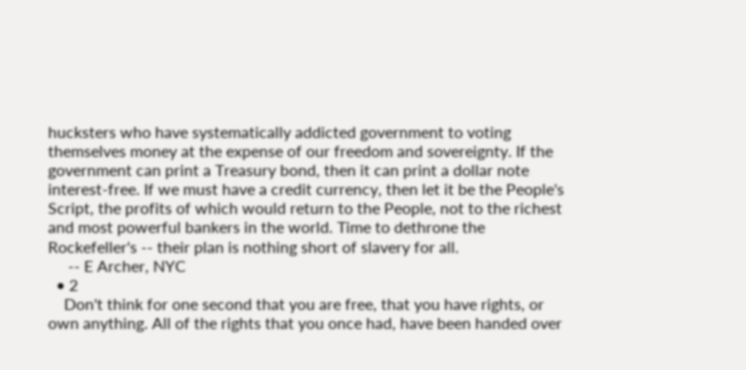hucksters who have systematically addicted government to voting themselves money at the expense of our freedom and sovereignty. If the government can print a Treasury bond, then it can print a dollar note interest-free. If we must have a credit currency, then let it be the People's Script, the profits of which would return to the People, not to the richest and most powerful bankers in the world. Time to dethrone the Rockefeller's -- their plan is nothing short of slavery for all.
     -- E Archer, NYC
  • 2
    Don't think for one second that you are free, that you have rights, or own anything. All of the rights that you once had, have been handed over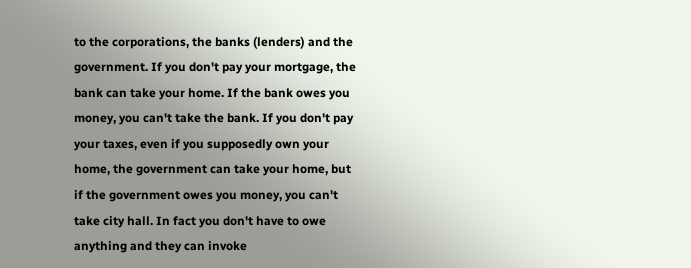to the corporations, the banks (lenders) and the government. If you don't pay your mortgage, the bank can take your home. If the bank owes you money, you can't take the bank. If you don't pay your taxes, even if you supposedly own your home, the government can take your home, but if the government owes you money, you can't take city hall. In fact you don't have to owe anything and they can invoke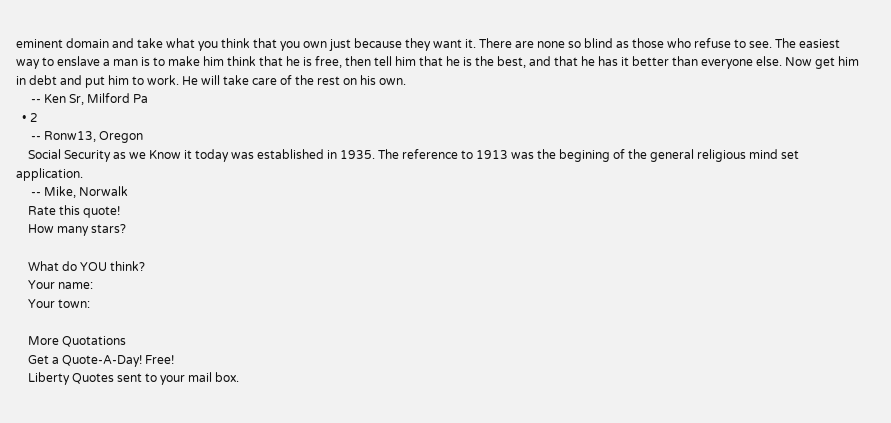eminent domain and take what you think that you own just because they want it. There are none so blind as those who refuse to see. The easiest way to enslave a man is to make him think that he is free, then tell him that he is the best, and that he has it better than everyone else. Now get him in debt and put him to work. He will take care of the rest on his own.
     -- Ken Sr, Milford Pa
  • 2
     -- Ronw13, Oregon
    Social Security as we Know it today was established in 1935. The reference to 1913 was the begining of the general religious mind set application.
     -- Mike, Norwalk
    Rate this quote!
    How many stars?

    What do YOU think?
    Your name:
    Your town:

    More Quotations
    Get a Quote-A-Day! Free!
    Liberty Quotes sent to your mail box.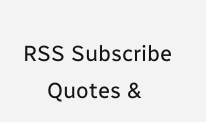RSS Subscribe
    Quotes &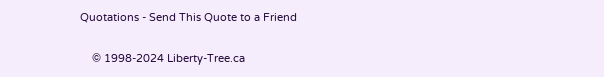Quotations - Send This Quote to a Friend

    © 1998-2024 Liberty-Tree.ca